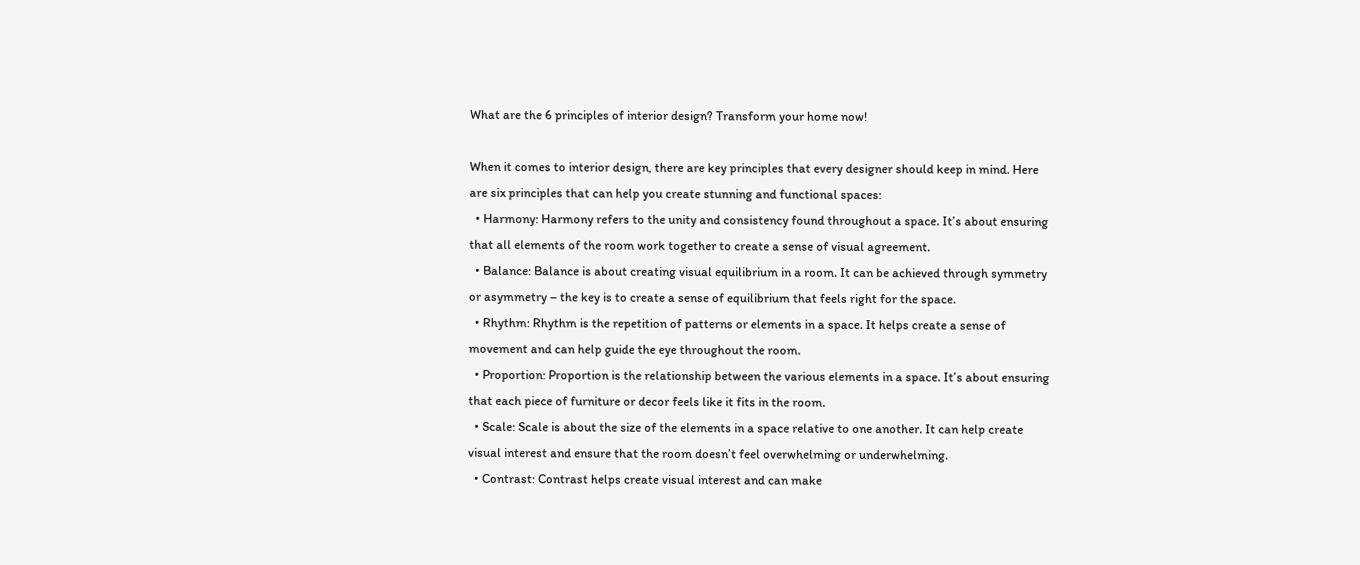What are the 6 principles of interior design? Transform your home now!

When it comes to interior design, there are key principles that every designer should keep in mind. Here are six principles that can help you create stunning and functional spaces:
  • Harmony: Harmony refers to the unity and consistency found throughout a space. It’s about ensuring that all elements of the room work together to create a sense of visual agreement.
  • Balance: Balance is about creating visual equilibrium in a room. It can be achieved through symmetry or asymmetry – the key is to create a sense of equilibrium that feels right for the space.
  • Rhythm: Rhythm is the repetition of patterns or elements in a space. It helps create a sense of movement and can help guide the eye throughout the room.
  • Proportion: Proportion is the relationship between the various elements in a space. It’s about ensuring that each piece of furniture or decor feels like it fits in the room.
  • Scale: Scale is about the size of the elements in a space relative to one another. It can help create visual interest and ensure that the room doesn’t feel overwhelming or underwhelming.
  • Contrast: Contrast helps create visual interest and can make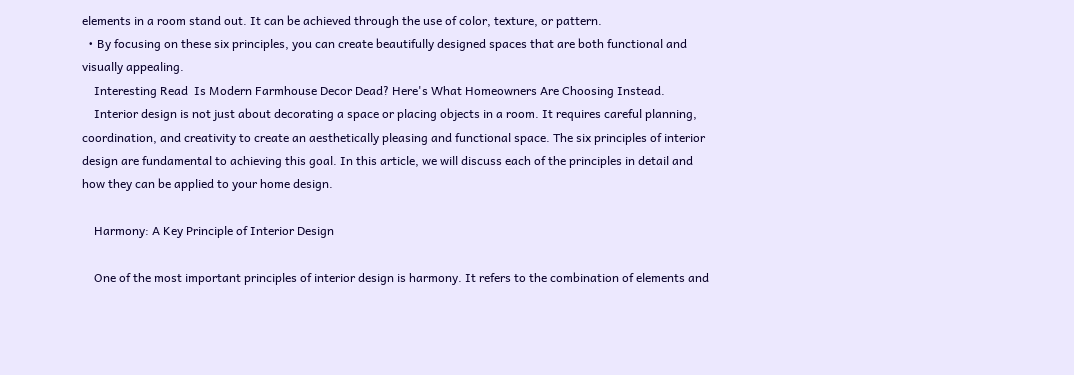elements in a room stand out. It can be achieved through the use of color, texture, or pattern.
  • By focusing on these six principles, you can create beautifully designed spaces that are both functional and visually appealing.
    Interesting Read  Is Modern Farmhouse Decor Dead? Here's What Homeowners Are Choosing Instead.
    Interior design is not just about decorating a space or placing objects in a room. It requires careful planning, coordination, and creativity to create an aesthetically pleasing and functional space. The six principles of interior design are fundamental to achieving this goal. In this article, we will discuss each of the principles in detail and how they can be applied to your home design.

    Harmony: A Key Principle of Interior Design

    One of the most important principles of interior design is harmony. It refers to the combination of elements and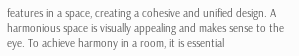features in a space, creating a cohesive and unified design. A harmonious space is visually appealing and makes sense to the eye. To achieve harmony in a room, it is essential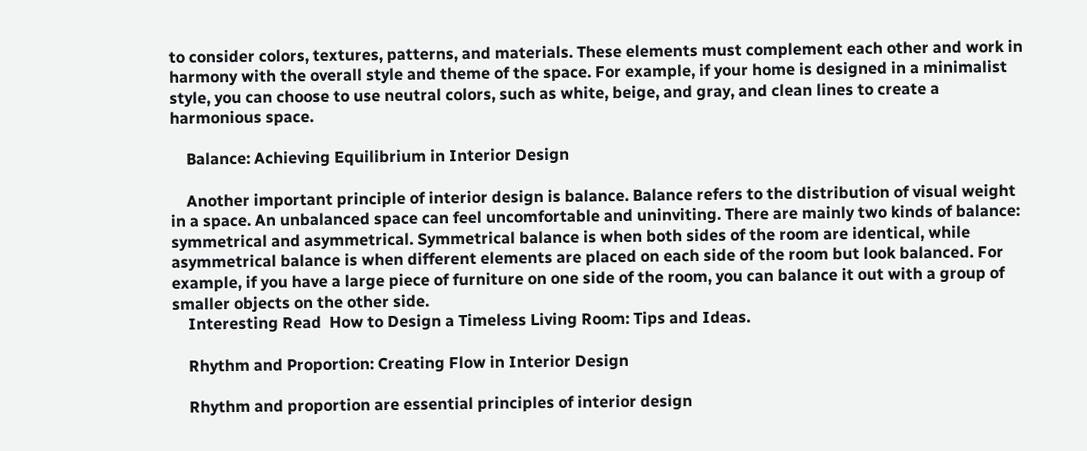to consider colors, textures, patterns, and materials. These elements must complement each other and work in harmony with the overall style and theme of the space. For example, if your home is designed in a minimalist style, you can choose to use neutral colors, such as white, beige, and gray, and clean lines to create a harmonious space.

    Balance: Achieving Equilibrium in Interior Design

    Another important principle of interior design is balance. Balance refers to the distribution of visual weight in a space. An unbalanced space can feel uncomfortable and uninviting. There are mainly two kinds of balance: symmetrical and asymmetrical. Symmetrical balance is when both sides of the room are identical, while asymmetrical balance is when different elements are placed on each side of the room but look balanced. For example, if you have a large piece of furniture on one side of the room, you can balance it out with a group of smaller objects on the other side.
    Interesting Read  How to Design a Timeless Living Room: Tips and Ideas.

    Rhythm and Proportion: Creating Flow in Interior Design

    Rhythm and proportion are essential principles of interior design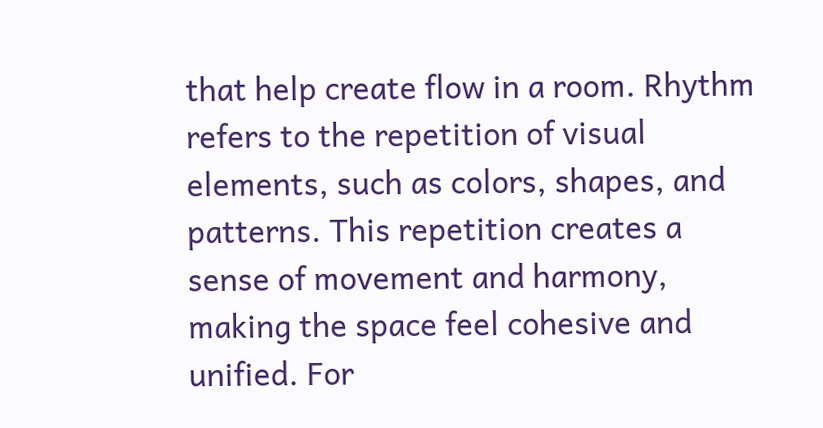that help create flow in a room. Rhythm refers to the repetition of visual elements, such as colors, shapes, and patterns. This repetition creates a sense of movement and harmony, making the space feel cohesive and unified. For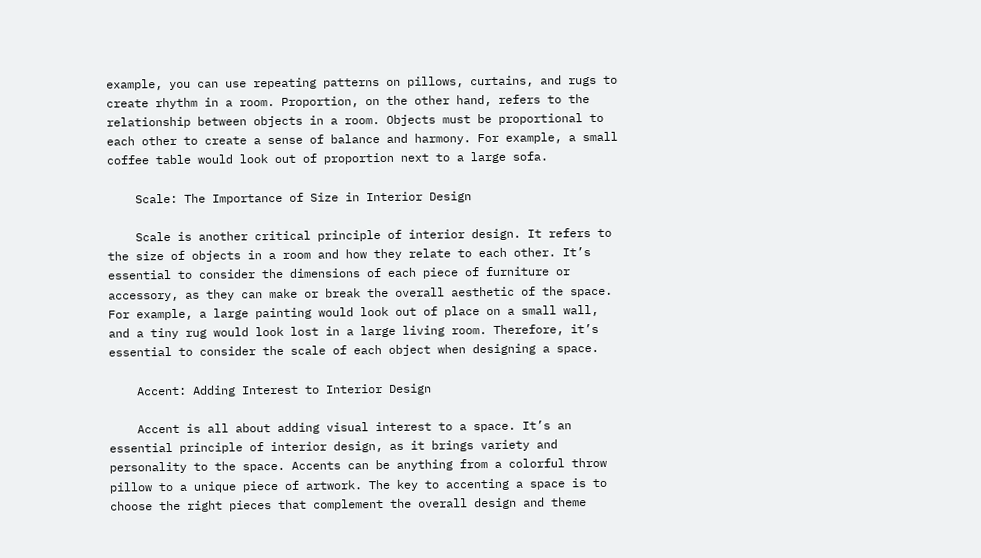example, you can use repeating patterns on pillows, curtains, and rugs to create rhythm in a room. Proportion, on the other hand, refers to the relationship between objects in a room. Objects must be proportional to each other to create a sense of balance and harmony. For example, a small coffee table would look out of proportion next to a large sofa.

    Scale: The Importance of Size in Interior Design

    Scale is another critical principle of interior design. It refers to the size of objects in a room and how they relate to each other. It’s essential to consider the dimensions of each piece of furniture or accessory, as they can make or break the overall aesthetic of the space. For example, a large painting would look out of place on a small wall, and a tiny rug would look lost in a large living room. Therefore, it’s essential to consider the scale of each object when designing a space.

    Accent: Adding Interest to Interior Design

    Accent is all about adding visual interest to a space. It’s an essential principle of interior design, as it brings variety and personality to the space. Accents can be anything from a colorful throw pillow to a unique piece of artwork. The key to accenting a space is to choose the right pieces that complement the overall design and theme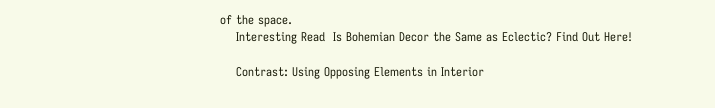of the space.
    Interesting Read  Is Bohemian Decor the Same as Eclectic? Find Out Here!

    Contrast: Using Opposing Elements in Interior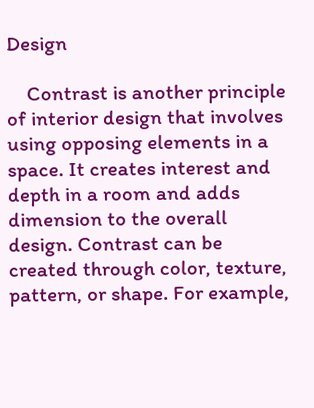Design

    Contrast is another principle of interior design that involves using opposing elements in a space. It creates interest and depth in a room and adds dimension to the overall design. Contrast can be created through color, texture, pattern, or shape. For example,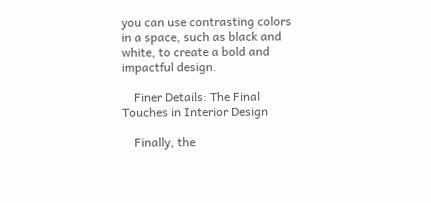you can use contrasting colors in a space, such as black and white, to create a bold and impactful design.

    Finer Details: The Final Touches in Interior Design

    Finally, the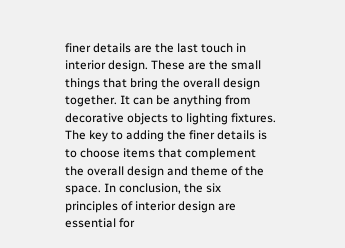finer details are the last touch in interior design. These are the small things that bring the overall design together. It can be anything from decorative objects to lighting fixtures. The key to adding the finer details is to choose items that complement the overall design and theme of the space. In conclusion, the six principles of interior design are essential for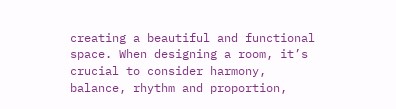creating a beautiful and functional space. When designing a room, it’s crucial to consider harmony, balance, rhythm and proportion,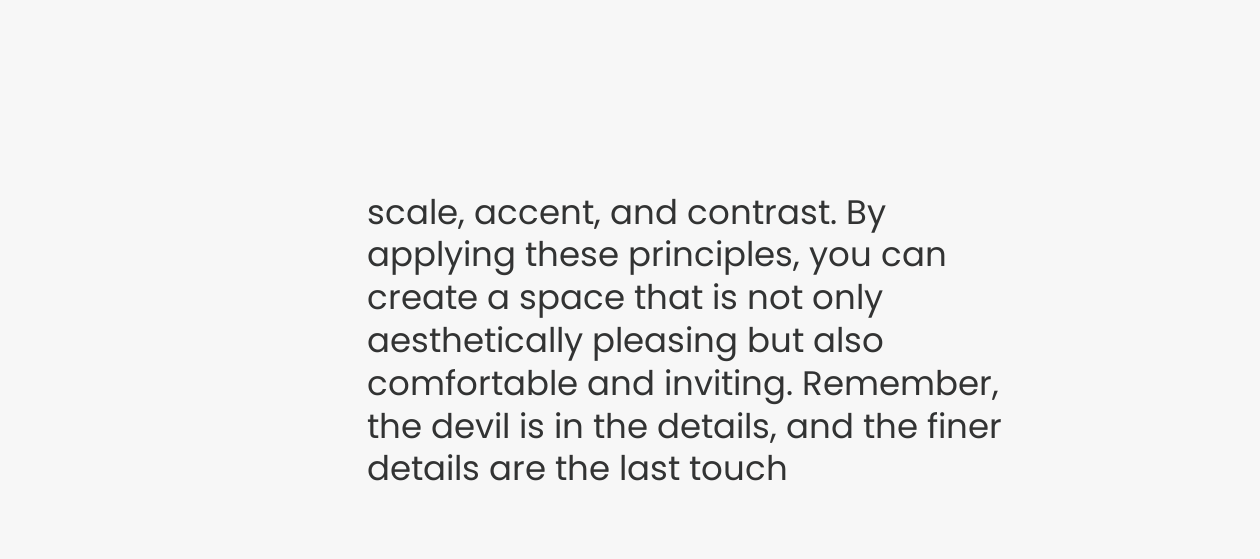scale, accent, and contrast. By applying these principles, you can create a space that is not only aesthetically pleasing but also comfortable and inviting. Remember, the devil is in the details, and the finer details are the last touch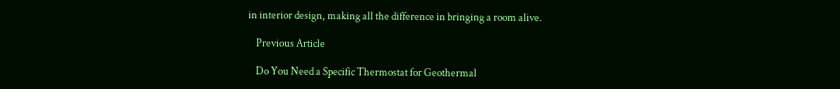in interior design, making all the difference in bringing a room alive.

    Previous Article

    Do You Need a Specific Thermostat for Geothermal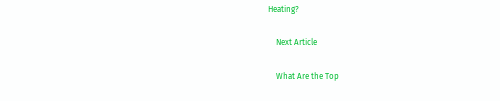Heating?

    Next Article

    What Are the Top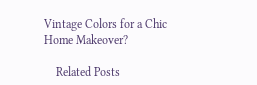Vintage Colors for a Chic Home Makeover?

    Related Posts